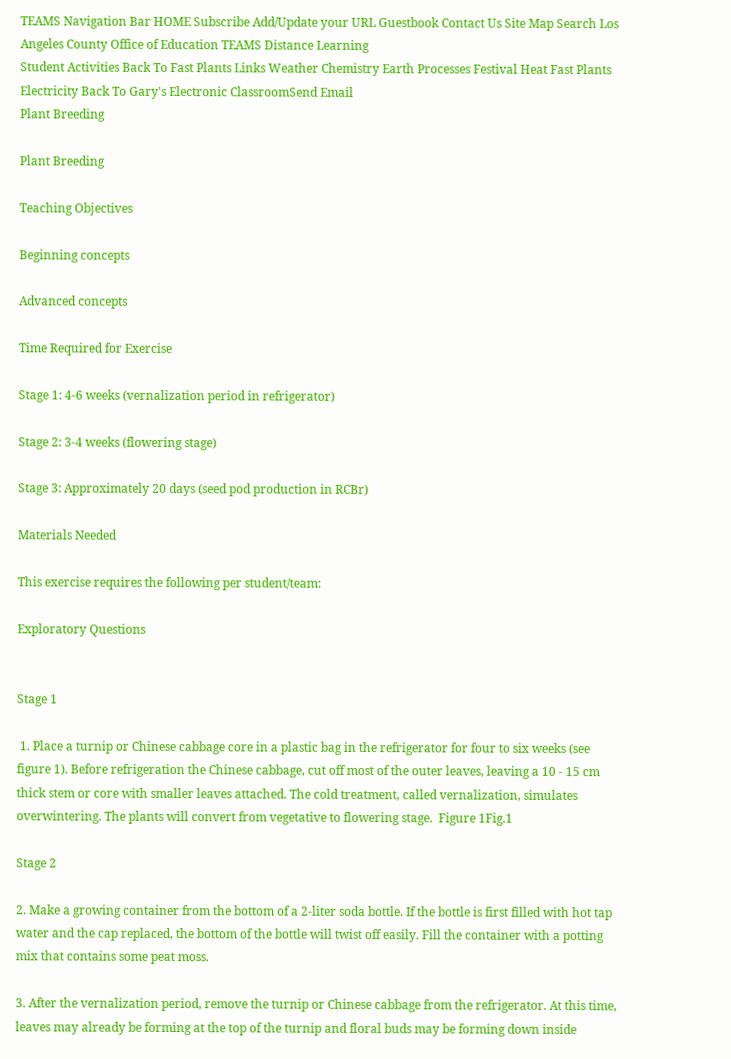TEAMS Navigation Bar HOME Subscribe Add/Update your URL Guestbook Contact Us Site Map Search Los Angeles County Office of Education TEAMS Distance Learning
Student Activities Back To Fast Plants Links Weather Chemistry Earth Processes Festival Heat Fast Plants Electricity Back To Gary's Electronic ClassroomSend Email
Plant Breeding

Plant Breeding

Teaching Objectives

Beginning concepts

Advanced concepts

Time Required for Exercise

Stage 1: 4-6 weeks (vernalization period in refrigerator)

Stage 2: 3-4 weeks (flowering stage)

Stage 3: Approximately 20 days (seed pod production in RCBr)

Materials Needed

This exercise requires the following per student/team:

Exploratory Questions


Stage 1

 1. Place a turnip or Chinese cabbage core in a plastic bag in the refrigerator for four to six weeks (see figure 1). Before refrigeration the Chinese cabbage, cut off most of the outer leaves, leaving a 10 - 15 cm thick stem or core with smaller leaves attached. The cold treatment, called vernalization, simulates overwintering. The plants will convert from vegetative to flowering stage.  Figure 1Fig.1

Stage 2

2. Make a growing container from the bottom of a 2-liter soda bottle. If the bottle is first filled with hot tap water and the cap replaced, the bottom of the bottle will twist off easily. Fill the container with a potting mix that contains some peat moss.

3. After the vernalization period, remove the turnip or Chinese cabbage from the refrigerator. At this time, leaves may already be forming at the top of the turnip and floral buds may be forming down inside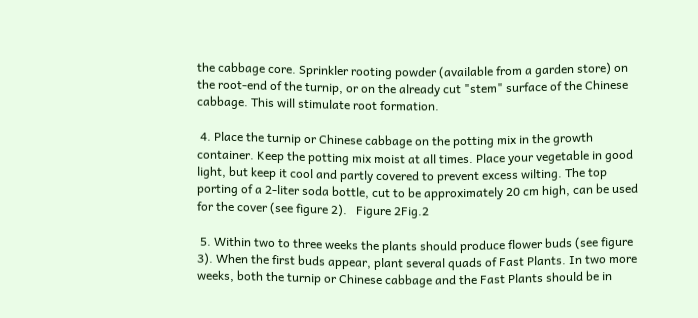the cabbage core. Sprinkler rooting powder (available from a garden store) on the root-end of the turnip, or on the already cut "stem" surface of the Chinese cabbage. This will stimulate root formation.

 4. Place the turnip or Chinese cabbage on the potting mix in the growth container. Keep the potting mix moist at all times. Place your vegetable in good light, but keep it cool and partly covered to prevent excess wilting. The top porting of a 2-liter soda bottle, cut to be approximately 20 cm high, can be used for the cover (see figure 2).   Figure 2Fig.2

 5. Within two to three weeks the plants should produce flower buds (see figure 3). When the first buds appear, plant several quads of Fast Plants. In two more weeks, both the turnip or Chinese cabbage and the Fast Plants should be in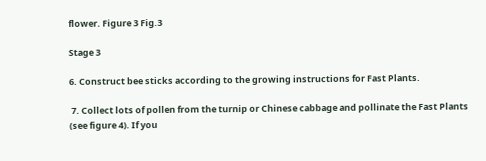flower. Figure 3 Fig.3

Stage 3

6. Construct bee sticks according to the growing instructions for Fast Plants.

 7. Collect lots of pollen from the turnip or Chinese cabbage and pollinate the Fast Plants (see figure 4). If you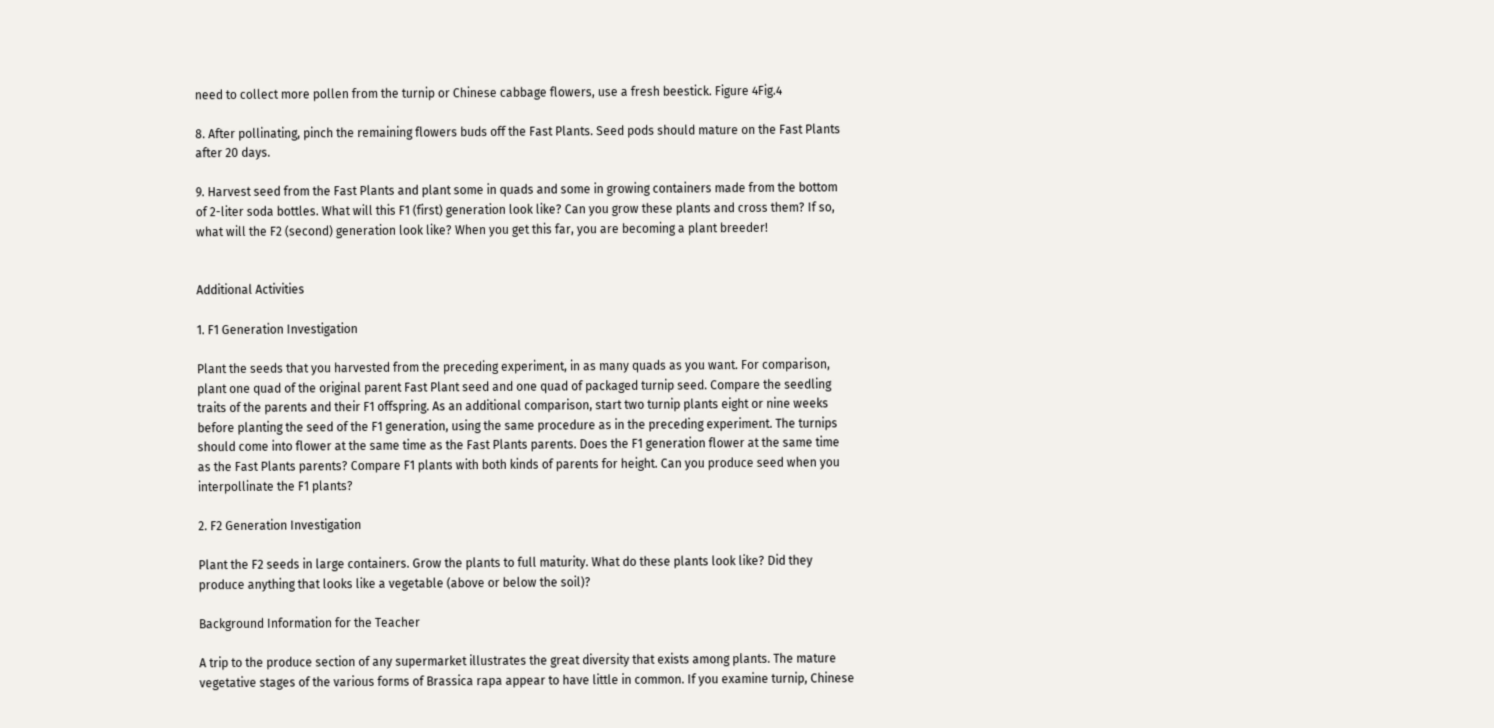need to collect more pollen from the turnip or Chinese cabbage flowers, use a fresh beestick. Figure 4Fig.4

8. After pollinating, pinch the remaining flowers buds off the Fast Plants. Seed pods should mature on the Fast Plants after 20 days.

9. Harvest seed from the Fast Plants and plant some in quads and some in growing containers made from the bottom of 2-liter soda bottles. What will this F1 (first) generation look like? Can you grow these plants and cross them? If so, what will the F2 (second) generation look like? When you get this far, you are becoming a plant breeder!


Additional Activities

1. F1 Generation Investigation

Plant the seeds that you harvested from the preceding experiment, in as many quads as you want. For comparison, plant one quad of the original parent Fast Plant seed and one quad of packaged turnip seed. Compare the seedling traits of the parents and their F1 offspring. As an additional comparison, start two turnip plants eight or nine weeks before planting the seed of the F1 generation, using the same procedure as in the preceding experiment. The turnips should come into flower at the same time as the Fast Plants parents. Does the F1 generation flower at the same time as the Fast Plants parents? Compare F1 plants with both kinds of parents for height. Can you produce seed when you interpollinate the F1 plants?

2. F2 Generation Investigation

Plant the F2 seeds in large containers. Grow the plants to full maturity. What do these plants look like? Did they produce anything that looks like a vegetable (above or below the soil)?

Background Information for the Teacher

A trip to the produce section of any supermarket illustrates the great diversity that exists among plants. The mature vegetative stages of the various forms of Brassica rapa appear to have little in common. If you examine turnip, Chinese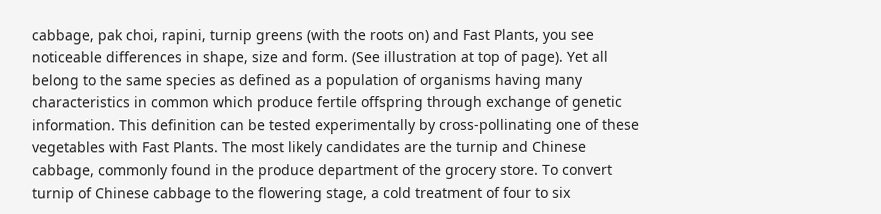cabbage, pak choi, rapini, turnip greens (with the roots on) and Fast Plants, you see noticeable differences in shape, size and form. (See illustration at top of page). Yet all belong to the same species as defined as a population of organisms having many characteristics in common which produce fertile offspring through exchange of genetic information. This definition can be tested experimentally by cross-pollinating one of these vegetables with Fast Plants. The most likely candidates are the turnip and Chinese cabbage, commonly found in the produce department of the grocery store. To convert turnip of Chinese cabbage to the flowering stage, a cold treatment of four to six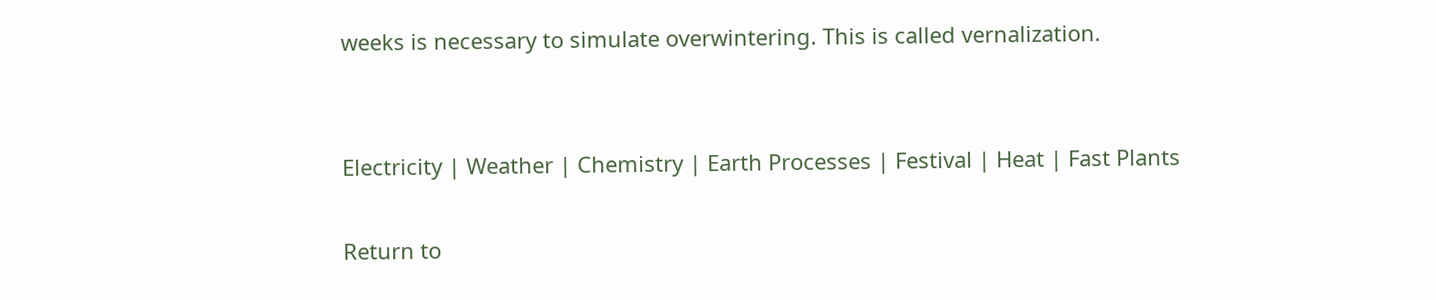weeks is necessary to simulate overwintering. This is called vernalization.


Electricity | Weather | Chemistry | Earth Processes | Festival | Heat | Fast Plants

Return to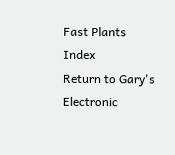Fast Plants Index
Return to Gary's Electronic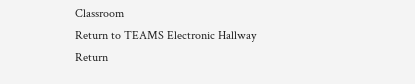Classroom
Return to TEAMS Electronic Hallway
Return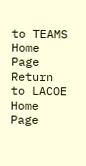to TEAMS Home Page
Return to LACOE Home Page